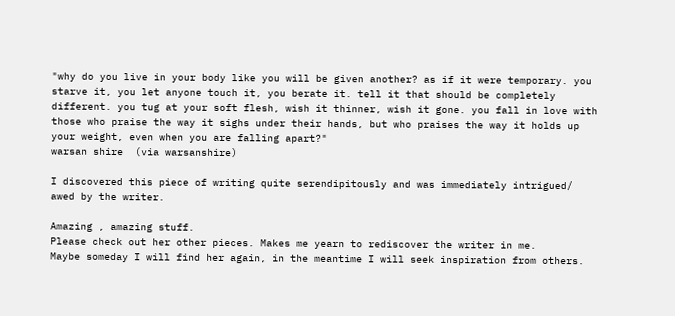"why do you live in your body like you will be given another? as if it were temporary. you starve it, you let anyone touch it, you berate it. tell it that should be completely different. you tug at your soft flesh, wish it thinner, wish it gone. you fall in love with those who praise the way it sighs under their hands, but who praises the way it holds up your weight, even when you are falling apart?"
warsan shire  (via warsanshire)

I discovered this piece of writing quite serendipitously and was immediately intrigued/ awed by the writer.

Amazing , amazing stuff.
Please check out her other pieces. Makes me yearn to rediscover the writer in me.
Maybe someday I will find her again, in the meantime I will seek inspiration from others.